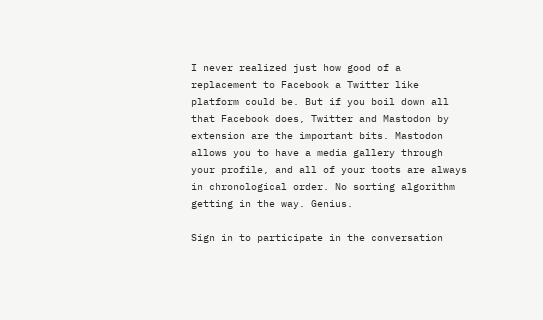I never realized just how good of a replacement to Facebook a Twitter like platform could be. But if you boil down all that Facebook does, Twitter and Mastodon by extension are the important bits. Mastodon allows you to have a media gallery through your profile, and all of your toots are always in chronological order. No sorting algorithm getting in the way. Genius.

Sign in to participate in the conversation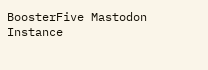BoosterFive Mastodon Instance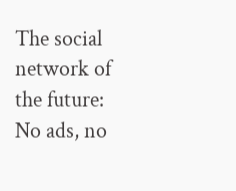The social network of the future: No ads, no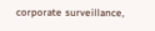corporate surveillance,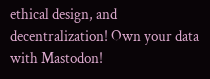ethical design, and decentralization! Own your data with Mastodon!